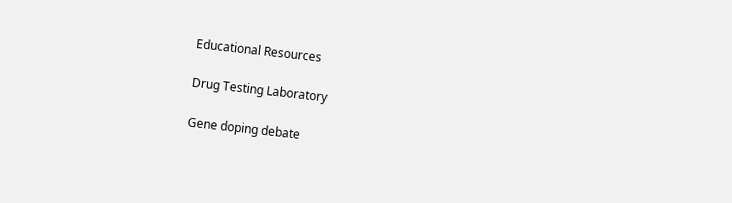Educational Resources

Drug Testing Laboratory

Gene doping debate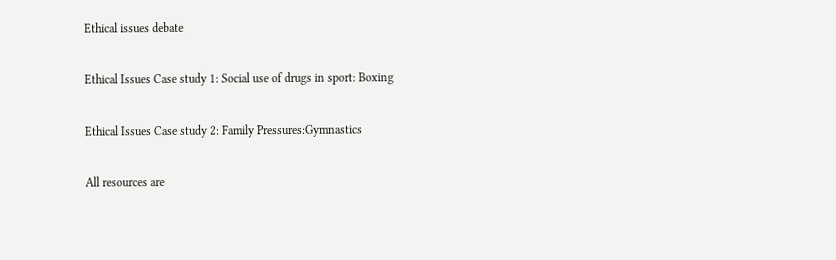Ethical issues debate

Ethical Issues Case study 1: Social use of drugs in sport: Boxing

Ethical Issues Case study 2: Family Pressures:Gymnastics

All resources are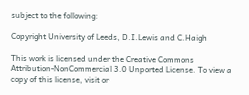subject to the following:

Copyright University of Leeds, D.I.Lewis and C.Haigh

This work is licensed under the Creative Commons Attribution-NonCommercial 3.0 Unported License. To view a copy of this license, visit or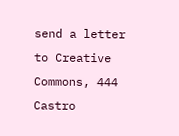send a letter to Creative Commons, 444 Castro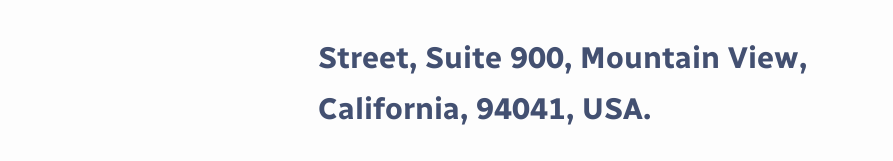Street, Suite 900, Mountain View, California, 94041, USA.